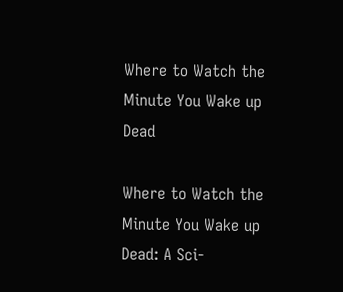Where to Watch the Minute You Wake up Dead

Where to Watch the Minute You Wake up Dead: A Sci-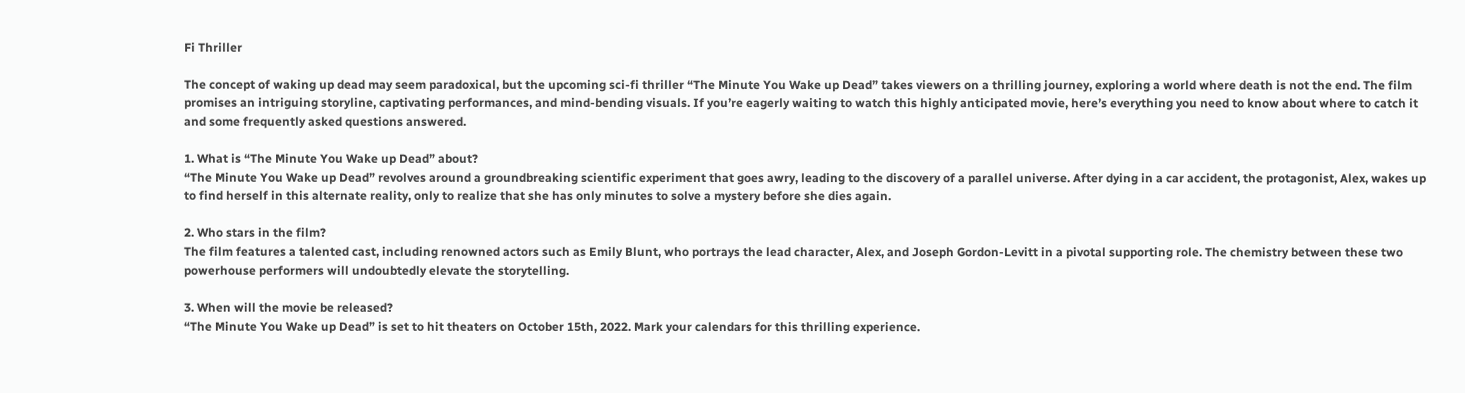Fi Thriller

The concept of waking up dead may seem paradoxical, but the upcoming sci-fi thriller “The Minute You Wake up Dead” takes viewers on a thrilling journey, exploring a world where death is not the end. The film promises an intriguing storyline, captivating performances, and mind-bending visuals. If you’re eagerly waiting to watch this highly anticipated movie, here’s everything you need to know about where to catch it and some frequently asked questions answered.

1. What is “The Minute You Wake up Dead” about?
“The Minute You Wake up Dead” revolves around a groundbreaking scientific experiment that goes awry, leading to the discovery of a parallel universe. After dying in a car accident, the protagonist, Alex, wakes up to find herself in this alternate reality, only to realize that she has only minutes to solve a mystery before she dies again.

2. Who stars in the film?
The film features a talented cast, including renowned actors such as Emily Blunt, who portrays the lead character, Alex, and Joseph Gordon-Levitt in a pivotal supporting role. The chemistry between these two powerhouse performers will undoubtedly elevate the storytelling.

3. When will the movie be released?
“The Minute You Wake up Dead” is set to hit theaters on October 15th, 2022. Mark your calendars for this thrilling experience.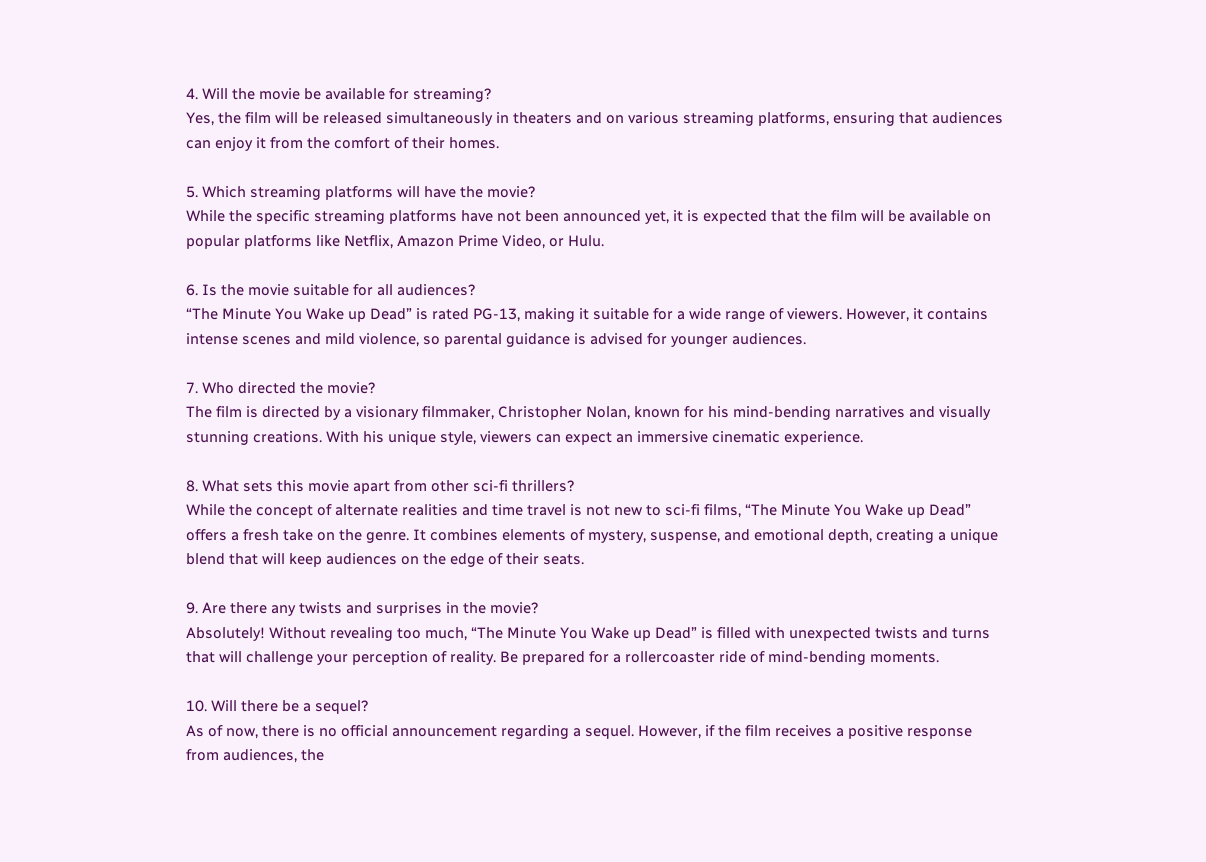4. Will the movie be available for streaming?
Yes, the film will be released simultaneously in theaters and on various streaming platforms, ensuring that audiences can enjoy it from the comfort of their homes.

5. Which streaming platforms will have the movie?
While the specific streaming platforms have not been announced yet, it is expected that the film will be available on popular platforms like Netflix, Amazon Prime Video, or Hulu.

6. Is the movie suitable for all audiences?
“The Minute You Wake up Dead” is rated PG-13, making it suitable for a wide range of viewers. However, it contains intense scenes and mild violence, so parental guidance is advised for younger audiences.

7. Who directed the movie?
The film is directed by a visionary filmmaker, Christopher Nolan, known for his mind-bending narratives and visually stunning creations. With his unique style, viewers can expect an immersive cinematic experience.

8. What sets this movie apart from other sci-fi thrillers?
While the concept of alternate realities and time travel is not new to sci-fi films, “The Minute You Wake up Dead” offers a fresh take on the genre. It combines elements of mystery, suspense, and emotional depth, creating a unique blend that will keep audiences on the edge of their seats.

9. Are there any twists and surprises in the movie?
Absolutely! Without revealing too much, “The Minute You Wake up Dead” is filled with unexpected twists and turns that will challenge your perception of reality. Be prepared for a rollercoaster ride of mind-bending moments.

10. Will there be a sequel?
As of now, there is no official announcement regarding a sequel. However, if the film receives a positive response from audiences, the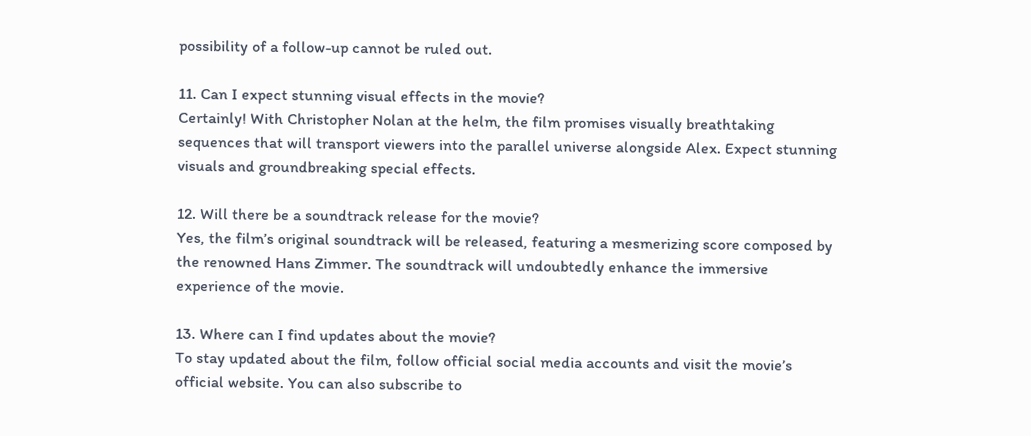possibility of a follow-up cannot be ruled out.

11. Can I expect stunning visual effects in the movie?
Certainly! With Christopher Nolan at the helm, the film promises visually breathtaking sequences that will transport viewers into the parallel universe alongside Alex. Expect stunning visuals and groundbreaking special effects.

12. Will there be a soundtrack release for the movie?
Yes, the film’s original soundtrack will be released, featuring a mesmerizing score composed by the renowned Hans Zimmer. The soundtrack will undoubtedly enhance the immersive experience of the movie.

13. Where can I find updates about the movie?
To stay updated about the film, follow official social media accounts and visit the movie’s official website. You can also subscribe to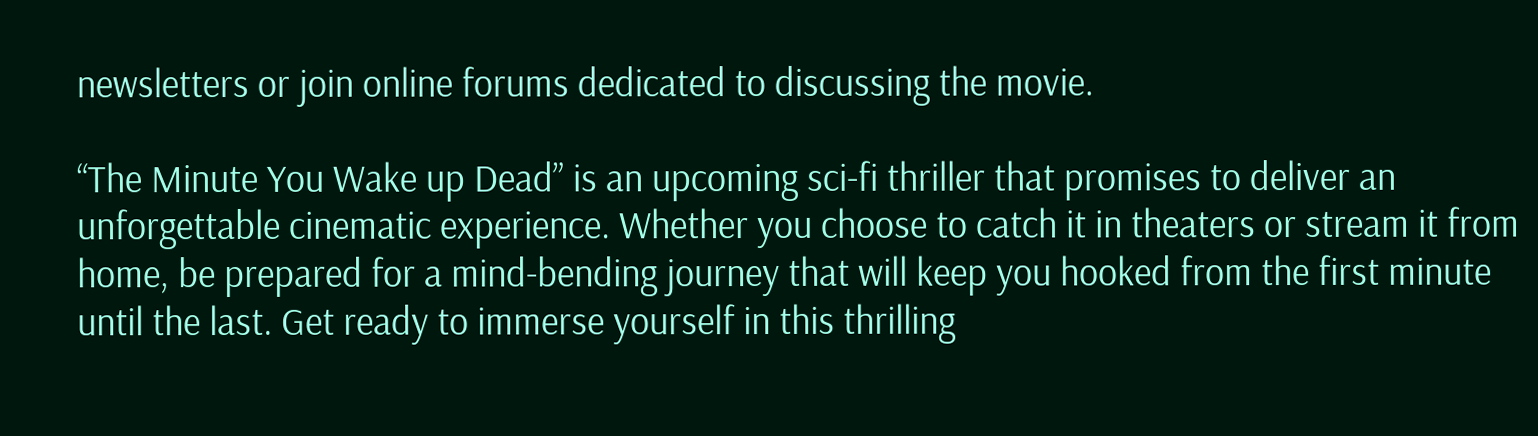newsletters or join online forums dedicated to discussing the movie.

“The Minute You Wake up Dead” is an upcoming sci-fi thriller that promises to deliver an unforgettable cinematic experience. Whether you choose to catch it in theaters or stream it from home, be prepared for a mind-bending journey that will keep you hooked from the first minute until the last. Get ready to immerse yourself in this thrilling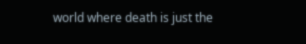world where death is just the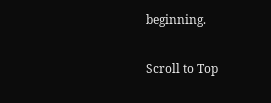beginning.

Scroll to Top